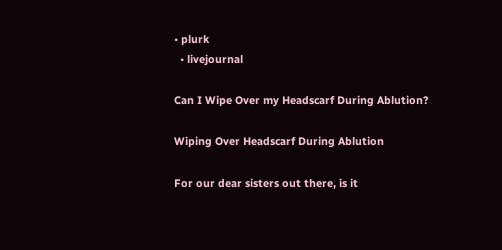• plurk
  • livejournal

Can I Wipe Over my Headscarf During Ablution?

Wiping Over Headscarf During Ablution

For our dear sisters out there, is it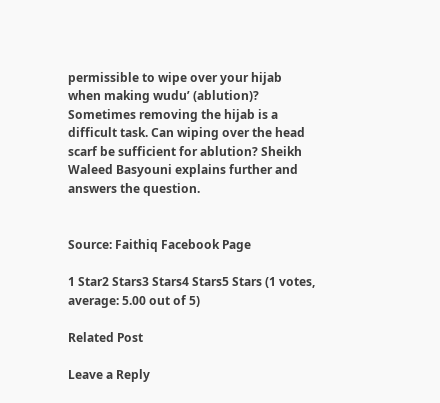permissible to wipe over your hijab when making wudu’ (ablution)? Sometimes removing the hijab is a difficult task. Can wiping over the head scarf be sufficient for ablution? Sheikh Waleed Basyouni explains further and answers the question.


Source: Faithiq Facebook Page

1 Star2 Stars3 Stars4 Stars5 Stars (1 votes, average: 5.00 out of 5)

Related Post

Leave a Reply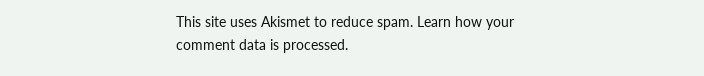This site uses Akismet to reduce spam. Learn how your comment data is processed.